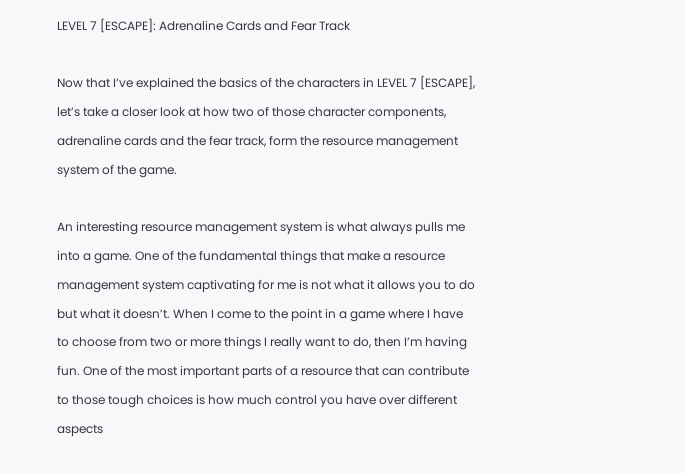LEVEL 7 [ESCAPE]: Adrenaline Cards and Fear Track

Now that I’ve explained the basics of the characters in LEVEL 7 [ESCAPE], let’s take a closer look at how two of those character components, adrenaline cards and the fear track, form the resource management system of the game.

An interesting resource management system is what always pulls me into a game. One of the fundamental things that make a resource management system captivating for me is not what it allows you to do but what it doesn’t. When I come to the point in a game where I have to choose from two or more things I really want to do, then I’m having fun. One of the most important parts of a resource that can contribute to those tough choices is how much control you have over different aspects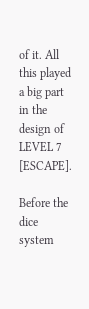of it. All this played a big part in the design of LEVEL 7 [ESCAPE].

Before the dice system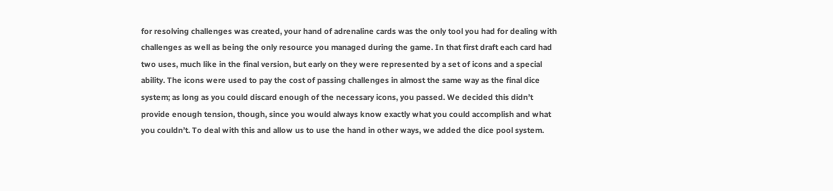for resolving challenges was created, your hand of adrenaline cards was the only tool you had for dealing with challenges as well as being the only resource you managed during the game. In that first draft each card had two uses, much like in the final version, but early on they were represented by a set of icons and a special ability. The icons were used to pay the cost of passing challenges in almost the same way as the final dice system; as long as you could discard enough of the necessary icons, you passed. We decided this didn’t provide enough tension, though, since you would always know exactly what you could accomplish and what you couldn’t. To deal with this and allow us to use the hand in other ways, we added the dice pool system.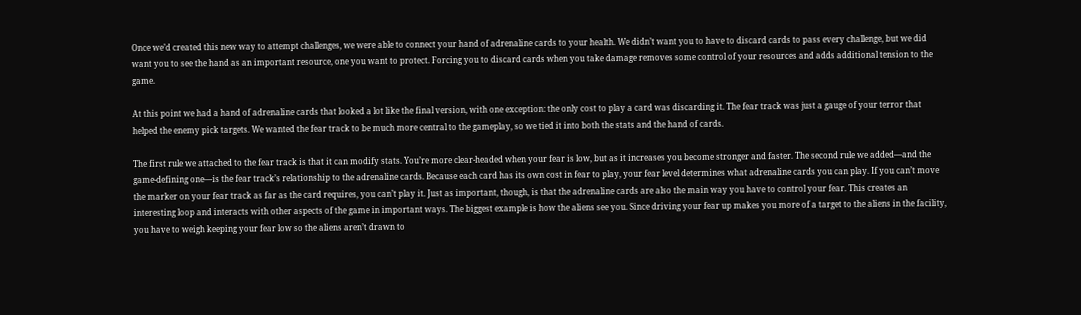Once we’d created this new way to attempt challenges, we were able to connect your hand of adrenaline cards to your health. We didn’t want you to have to discard cards to pass every challenge, but we did want you to see the hand as an important resource, one you want to protect. Forcing you to discard cards when you take damage removes some control of your resources and adds additional tension to the game.

At this point we had a hand of adrenaline cards that looked a lot like the final version, with one exception: the only cost to play a card was discarding it. The fear track was just a gauge of your terror that helped the enemy pick targets. We wanted the fear track to be much more central to the gameplay, so we tied it into both the stats and the hand of cards.

The first rule we attached to the fear track is that it can modify stats. You’re more clear-headed when your fear is low, but as it increases you become stronger and faster. The second rule we added—and the game-defining one—is the fear track’s relationship to the adrenaline cards. Because each card has its own cost in fear to play, your fear level determines what adrenaline cards you can play. If you can’t move the marker on your fear track as far as the card requires, you can’t play it. Just as important, though, is that the adrenaline cards are also the main way you have to control your fear. This creates an interesting loop and interacts with other aspects of the game in important ways. The biggest example is how the aliens see you. Since driving your fear up makes you more of a target to the aliens in the facility, you have to weigh keeping your fear low so the aliens aren’t drawn to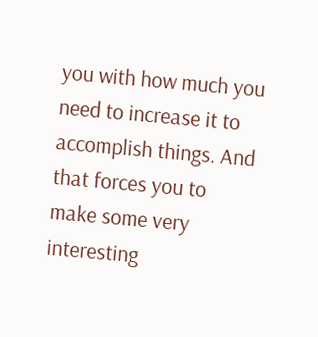you with how much you need to increase it to accomplish things. And that forces you to make some very interesting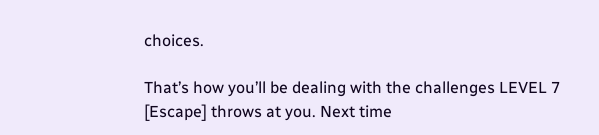choices.

That’s how you’ll be dealing with the challenges LEVEL 7 [Escape] throws at you. Next time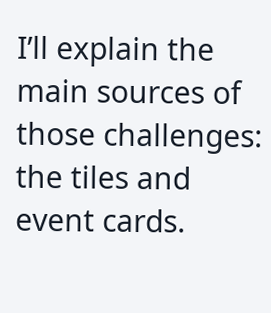I’ll explain the main sources of those challenges: the tiles and event cards.